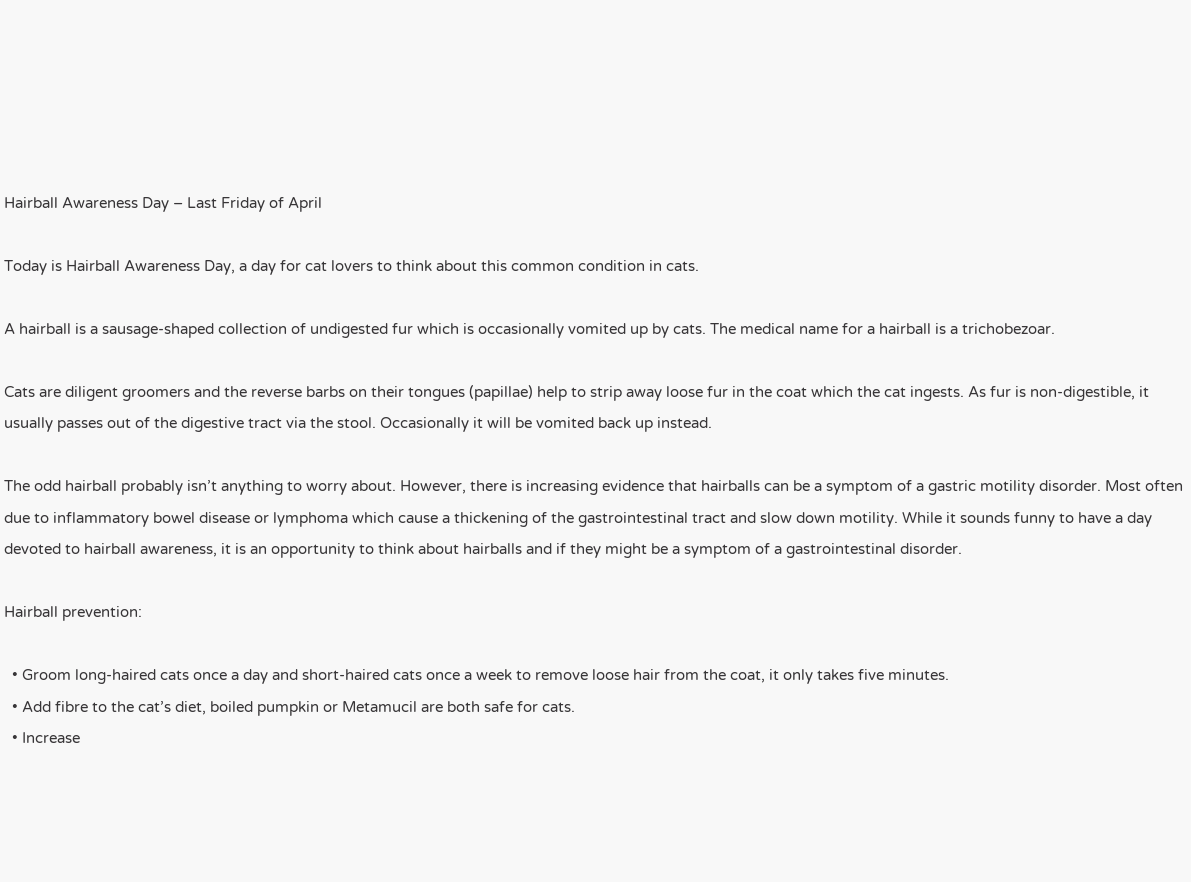Hairball Awareness Day – Last Friday of April

Today is Hairball Awareness Day, a day for cat lovers to think about this common condition in cats.

A hairball is a sausage-shaped collection of undigested fur which is occasionally vomited up by cats. The medical name for a hairball is a trichobezoar.

Cats are diligent groomers and the reverse barbs on their tongues (papillae) help to strip away loose fur in the coat which the cat ingests. As fur is non-digestible, it usually passes out of the digestive tract via the stool. Occasionally it will be vomited back up instead.

The odd hairball probably isn’t anything to worry about. However, there is increasing evidence that hairballs can be a symptom of a gastric motility disorder. Most often due to inflammatory bowel disease or lymphoma which cause a thickening of the gastrointestinal tract and slow down motility. While it sounds funny to have a day devoted to hairball awareness, it is an opportunity to think about hairballs and if they might be a symptom of a gastrointestinal disorder.

Hairball prevention:

  • Groom long-haired cats once a day and short-haired cats once a week to remove loose hair from the coat, it only takes five minutes.
  • Add fibre to the cat’s diet, boiled pumpkin or Metamucil are both safe for cats.
  • Increase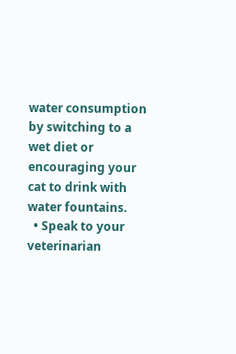water consumption by switching to a wet diet or encouraging your cat to drink with water fountains.
  • Speak to your veterinarian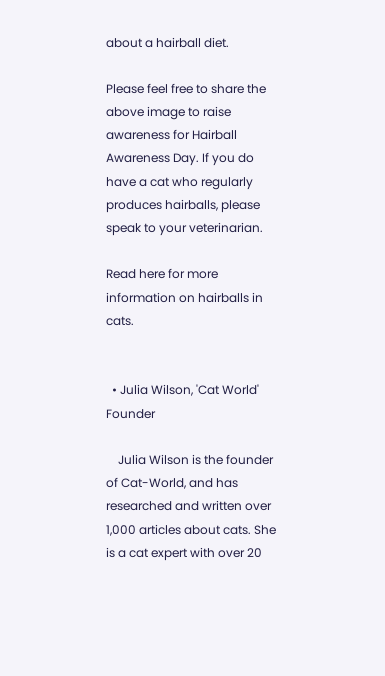about a hairball diet.

Please feel free to share the above image to raise awareness for Hairball Awareness Day. If you do have a cat who regularly produces hairballs, please speak to your veterinarian.

Read here for more information on hairballs in cats.


  • Julia Wilson, 'Cat World' Founder

    Julia Wilson is the founder of Cat-World, and has researched and written over 1,000 articles about cats. She is a cat expert with over 20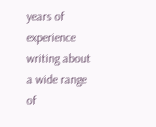years of experience writing about a wide range of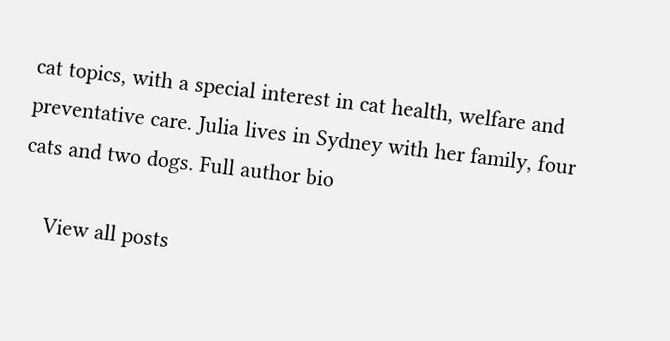cat topics, with a special interest in cat health, welfare and preventative care. Julia lives in Sydney with her family, four cats and two dogs. Full author bio

    View all posts